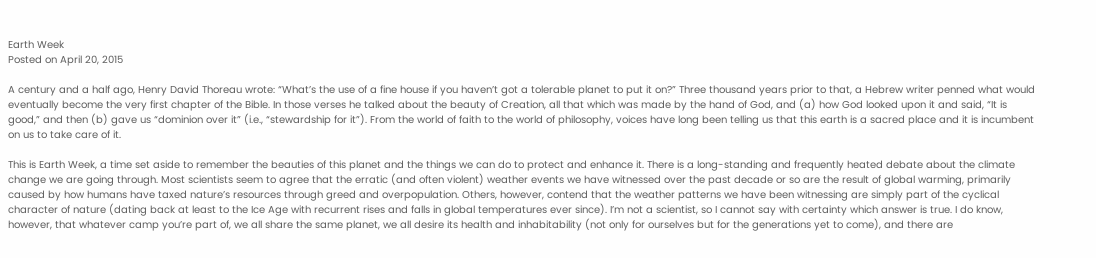Earth Week
Posted on April 20, 2015

A century and a half ago, Henry David Thoreau wrote: “What’s the use of a fine house if you haven’t got a tolerable planet to put it on?” Three thousand years prior to that, a Hebrew writer penned what would eventually become the very first chapter of the Bible. In those verses he talked about the beauty of Creation, all that which was made by the hand of God, and (a) how God looked upon it and said, “It is good,” and then (b) gave us “dominion over it” (i.e., “stewardship for it”). From the world of faith to the world of philosophy, voices have long been telling us that this earth is a sacred place and it is incumbent on us to take care of it.

This is Earth Week, a time set aside to remember the beauties of this planet and the things we can do to protect and enhance it. There is a long-standing and frequently heated debate about the climate change we are going through. Most scientists seem to agree that the erratic (and often violent) weather events we have witnessed over the past decade or so are the result of global warming, primarily caused by how humans have taxed nature’s resources through greed and overpopulation. Others, however, contend that the weather patterns we have been witnessing are simply part of the cyclical character of nature (dating back at least to the Ice Age with recurrent rises and falls in global temperatures ever since). I’m not a scientist, so I cannot say with certainty which answer is true. I do know, however, that whatever camp you’re part of, we all share the same planet, we all desire its health and inhabitability (not only for ourselves but for the generations yet to come), and there are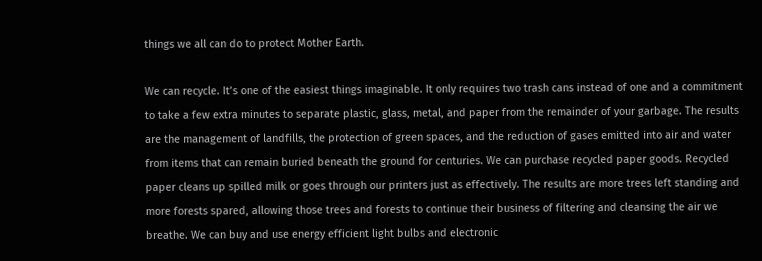things we all can do to protect Mother Earth.

We can recycle. It’s one of the easiest things imaginable. It only requires two trash cans instead of one and a commitment to take a few extra minutes to separate plastic, glass, metal, and paper from the remainder of your garbage. The results are the management of landfills, the protection of green spaces, and the reduction of gases emitted into air and water from items that can remain buried beneath the ground for centuries. We can purchase recycled paper goods. Recycled paper cleans up spilled milk or goes through our printers just as effectively. The results are more trees left standing and more forests spared, allowing those trees and forests to continue their business of filtering and cleansing the air we breathe. We can buy and use energy efficient light bulbs and electronic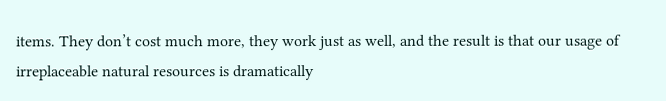items. They don’t cost much more, they work just as well, and the result is that our usage of irreplaceable natural resources is dramatically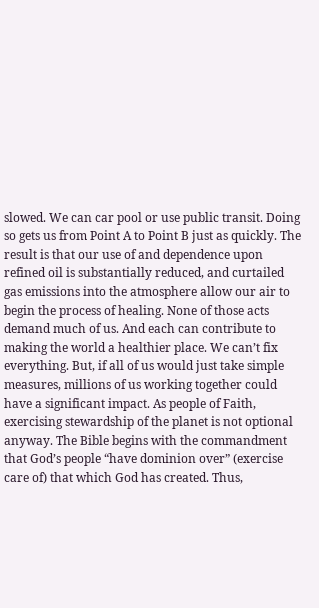slowed. We can car pool or use public transit. Doing so gets us from Point A to Point B just as quickly. The result is that our use of and dependence upon refined oil is substantially reduced, and curtailed gas emissions into the atmosphere allow our air to begin the process of healing. None of those acts demand much of us. And each can contribute to making the world a healthier place. We can’t fix everything. But, if all of us would just take simple measures, millions of us working together could have a significant impact. As people of Faith, exercising stewardship of the planet is not optional anyway. The Bible begins with the commandment that God’s people “have dominion over” (exercise care of) that which God has created. Thus,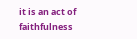it is an act of faithfulness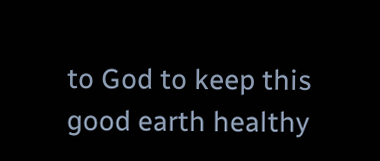to God to keep this good earth healthy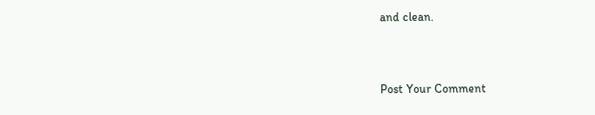and clean.


Post Your Comment